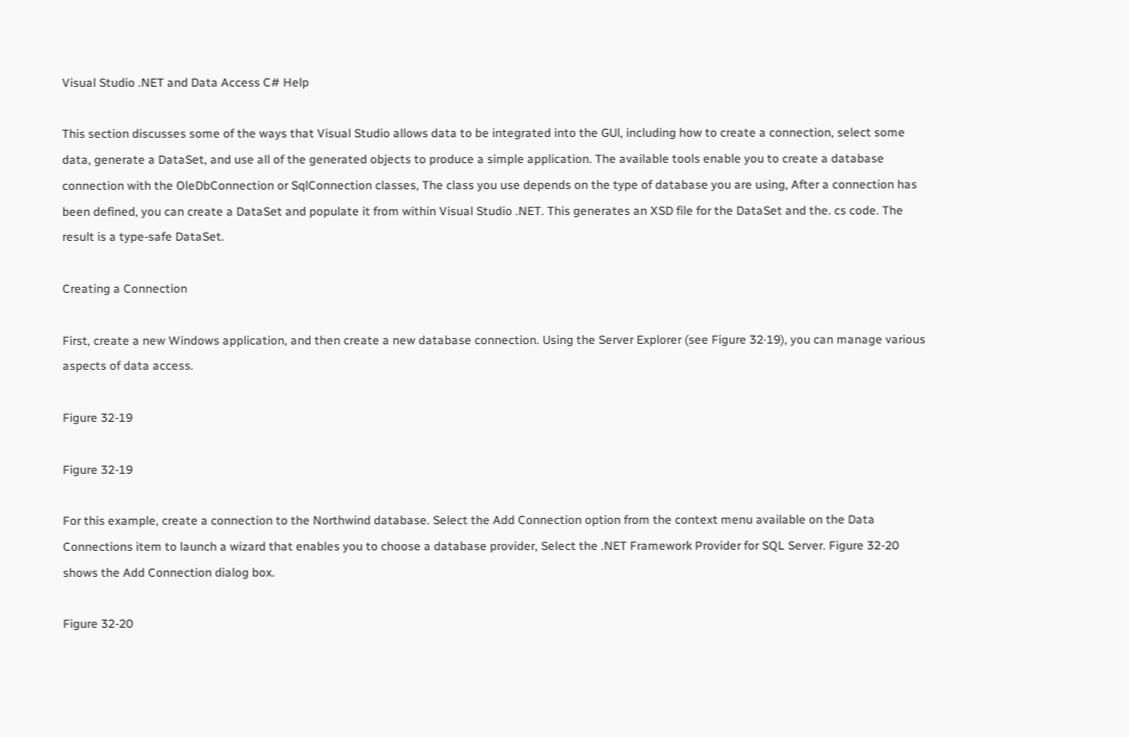Visual Studio .NET and Data Access C# Help

This section discusses some of the ways that Visual Studio allows data to be integrated into the GUl, including how to create a connection, select some data, generate a DataSet, and use all of the generated objects to produce a simple application. The available tools enable you to create a database connection with the OleDbConnection or SqlConnection classes, The class you use depends on the type of database you are using, After a connection has been defined, you can create a DataSet and populate it from within Visual Studio .NET. This generates an XSD file for the DataSet and the. cs code. The result is a type-safe DataSet.

Creating a Connection

First, create a new Windows application, and then create a new database connection. Using the Server Explorer (see Figure 32·19), you can manage various aspects of data access.

Figure 32-19

Figure 32-19

For this example, create a connection to the Northwind database. Select the Add Connection option from the context menu available on the Data Connections item to launch a wizard that enables you to choose a database provider, Select the .NET Framework Provider for SQL Server. Figure 32-20 shows the Add Connection dialog box.

Figure 32-20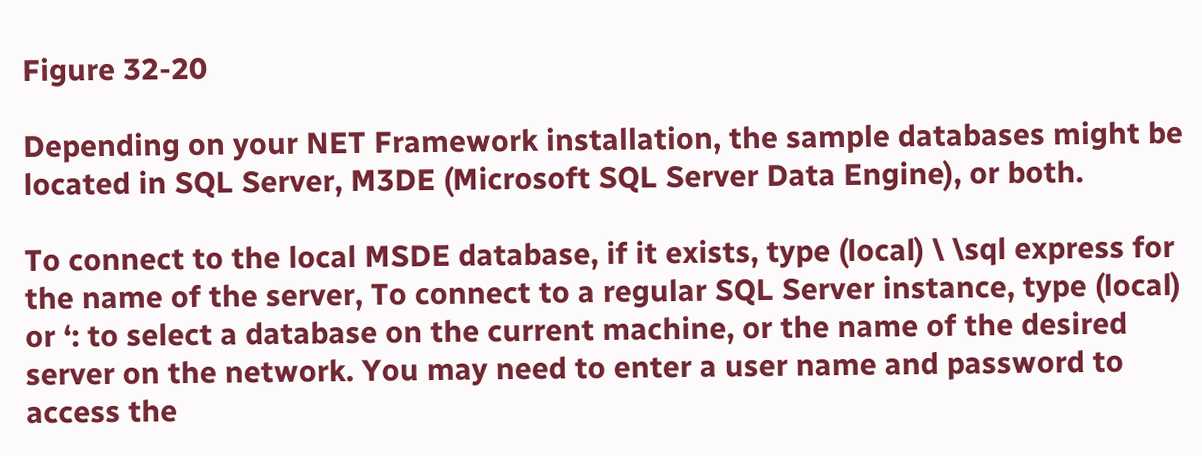Figure 32-20

Depending on your NET Framework installation, the sample databases might be located in SQL Server, M3DE (Microsoft SQL Server Data Engine), or both.

To connect to the local MSDE database, if it exists, type (local) \ \sql express for the name of the server, To connect to a regular SQL Server instance, type (local) or ‘: to select a database on the current machine, or the name of the desired server on the network. You may need to enter a user name and password to access the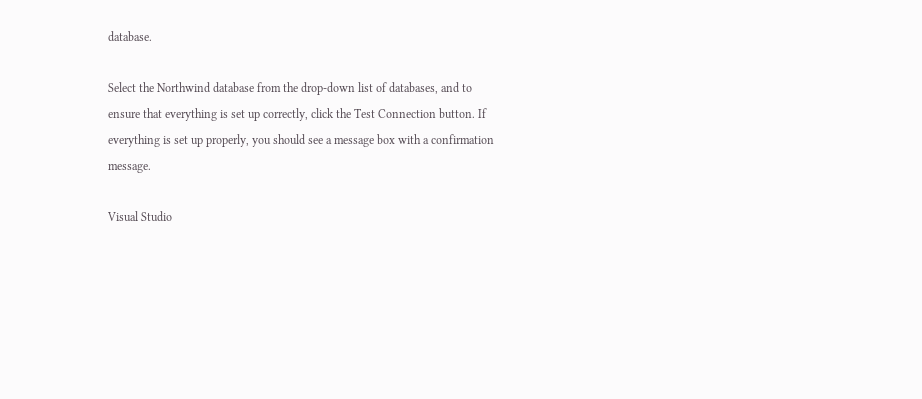database.

Select the Northwind database from the drop-down list of databases, and to ensure that everything is set up correctly, click the Test Connection button. If everything is set up properly, you should see a message box with a confirmation message.

Visual Studio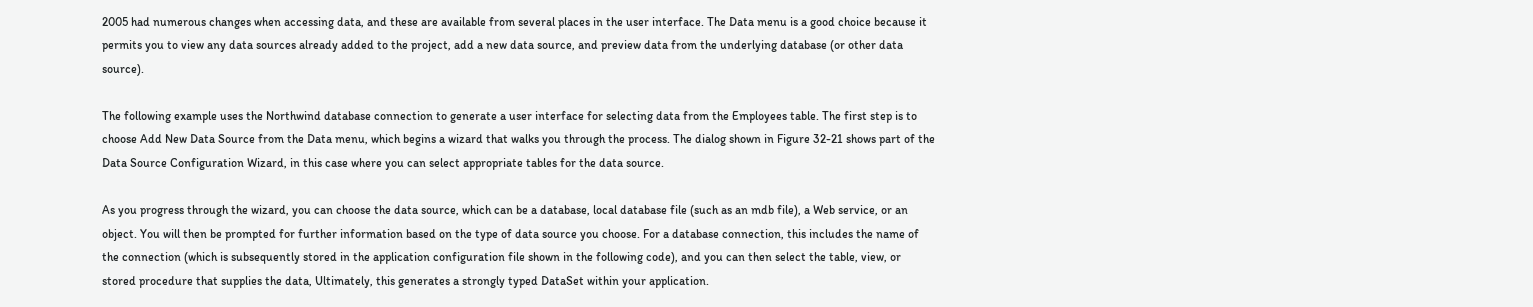2005 had numerous changes when accessing data, and these are available from several places in the user interface. The Data menu is a good choice because it permits you to view any data sources already added to the project, add a new data source, and preview data from the underlying database (or other data source).

The following example uses the Northwind database connection to generate a user interface for selecting data from the Employees table. The first step is to choose Add New Data Source from the Data menu, which begins a wizard that walks you through the process. The dialog shown in Figure 32-21 shows part of the Data Source Configuration Wizard, in this case where you can select appropriate tables for the data source.

As you progress through the wizard, you can choose the data source, which can be a database, local database file (such as an mdb file), a Web service, or an object. You will then be prompted for further information based on the type of data source you choose. For a database connection, this includes the name of the connection (which is subsequently stored in the application configuration file shown in the following code), and you can then select the table, view, or stored procedure that supplies the data, Ultimately, this generates a strongly typed DataSet within your application.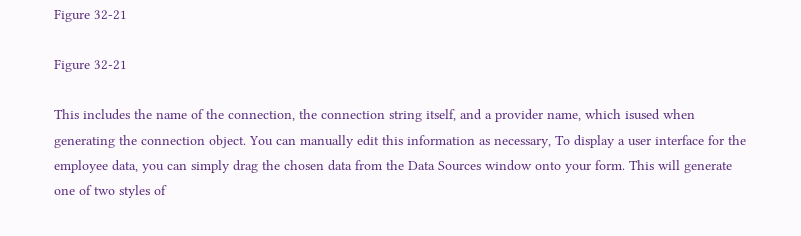Figure 32-21

Figure 32-21

This includes the name of the connection, the connection string itself, and a provider name, which isused when generating the connection object. You can manually edit this information as necessary, To display a user interface for the employee data, you can simply drag the chosen data from the Data Sources window onto your form. This will generate one of two styles of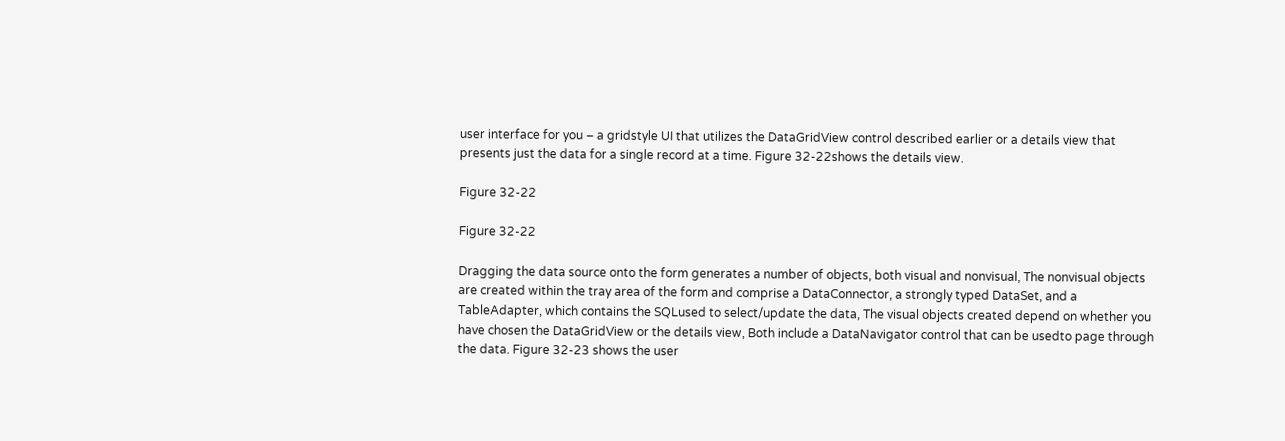user interface for you – a gridstyle UI that utilizes the DataGridView control described earlier or a details view that presents just the data for a single record at a time. Figure 32-22shows the details view.

Figure 32-22

Figure 32-22

Dragging the data source onto the form generates a number of objects, both visual and nonvisual, The nonvisual objects are created within the tray area of the form and comprise a DataConnector, a strongly typed DataSet, and a TableAdapter, which contains the SQLused to select/update the data, The visual objects created depend on whether you have chosen the DataGridView or the details view, Both include a DataNavigator control that can be usedto page through the data. Figure 32-23 shows the user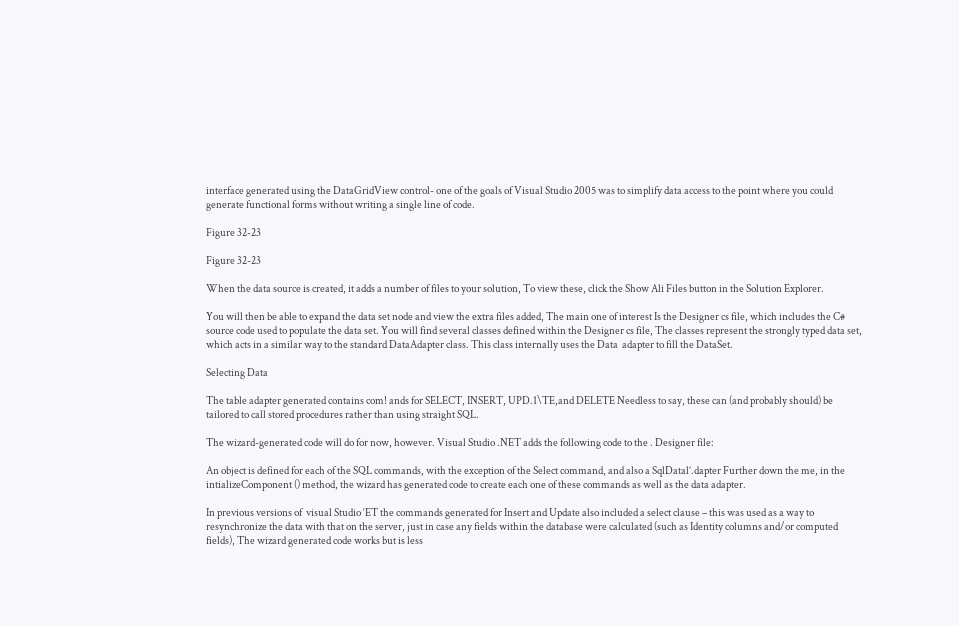interface generated using the DataGridView control- one of the goals of Visual Studio 2005 was to simplify data access to the point where you could generate functional forms without writing a single line of code.

Figure 32-23

Figure 32-23

When the data source is created, it adds a number of files to your solution, To view these, click the Show Ali Files button in the Solution Explorer.

You will then be able to expand the data set node and view the extra files added, The main one of interest Is the Designer cs file, which includes the C# source code used to populate the data set. You will find several classes defined within the Designer cs file, The classes represent the strongly typed data set, which acts in a similar way to the standard DataAdapter class. This class internally uses the Data  adapter to fill the DataSet.

Selecting Data

The table adapter generated contains com! ands for SELECT, INSERT, UPD.1\TE,and DELETE Needless to say, these can (and probably should) be tailored to call stored procedures rather than using straight SQL.

The wizard-generated code will do for now, however. Visual Studio .NET adds the following code to the . Designer file:

An object is defined for each of the SQL commands, with the exception of the Select command, and also a SqlDatal’.dapter Further down the me, in the intializeComponent () method, the wizard has generated code to create each one of these commands as well as the data adapter.

In previous versions of  visual Studio ‘ET the commands generated for Insert and Update also included a select clause – this was used as a way to resynchronize the data with that on the server, just in case any fields within the database were calculated (such as Identity columns and/or computed fields), The wizard generated code works but is less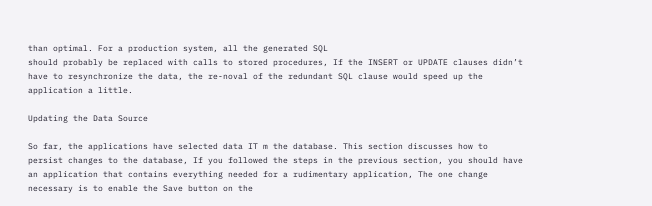than optimal. For a production system, all the generated SQL
should probably be replaced with calls to stored procedures, If the INSERT or UPDATE clauses didn’t have to resynchronize the data, the re-noval of the redundant SQL clause would speed up the application a little.

Updating the Data Source

So far, the applications have selected data IT m the database. This section discusses how to persist changes to the database, If you followed the steps in the previous section, you should have an application that contains everything needed for a rudimentary application, The one change necessary is to enable the Save button on the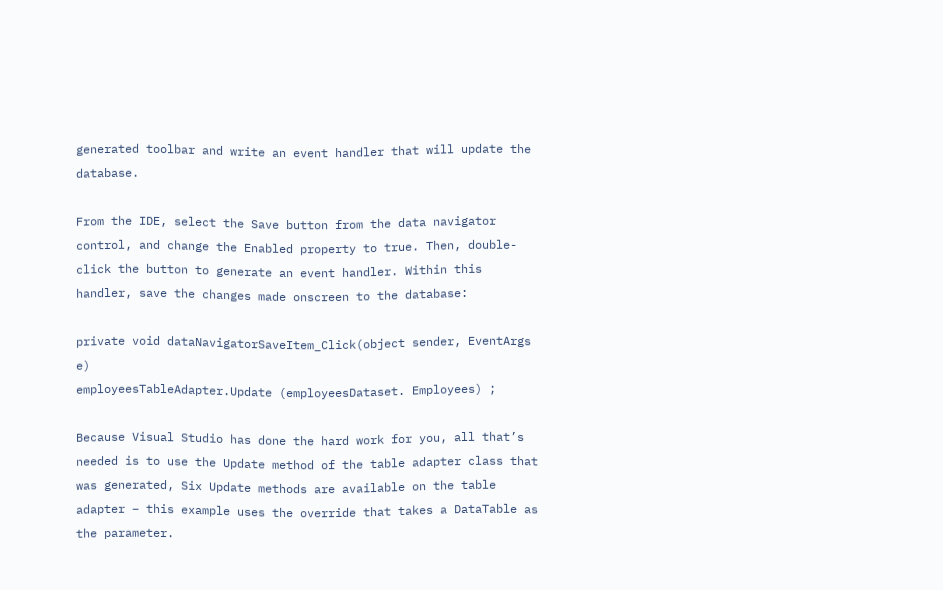generated toolbar and write an event handler that will update the database.

From the IDE, select the Save button from the data navigator control, and change the Enabled property to true. Then, double-click the button to generate an event handler. Within this handler, save the changes made onscreen to the database:

private void dataNavigatorSaveItem_Click(object sender, EventArgs e)
employeesTableAdapter.Update (employeesDataset. Employees) ;

Because Visual Studio has done the hard work for you, all that’s needed is to use the Update method of the table adapter class that was generated, Six Update methods are available on the table adapter – this example uses the override that takes a DataTable as the parameter.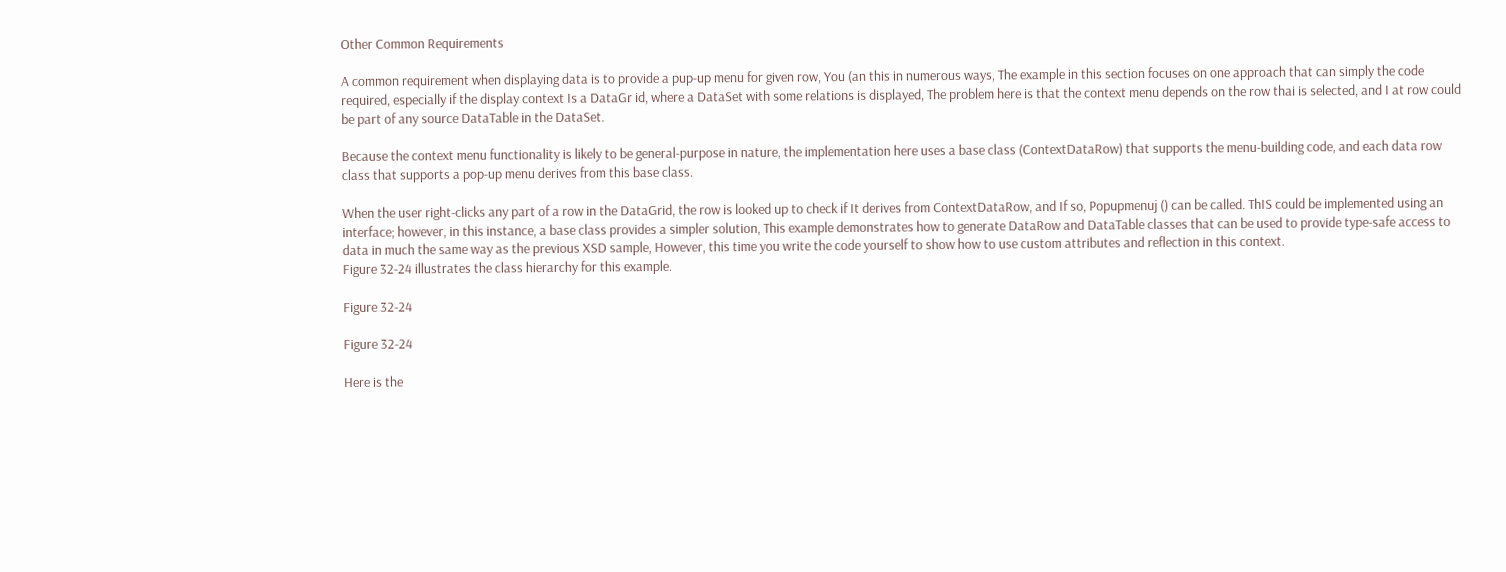Other Common Requirements

A common requirement when displaying data is to provide a pup-up menu for given row, You (an this in numerous ways, The example in this section focuses on one approach that can simply the code required, especially if the display context Is a DataGr id, where a DataSet with some relations is displayed, The problem here is that the context menu depends on the row thai is selected, and I at row could be part of any source DataTable in the DataSet.

Because the context menu functionality is likely to be general-purpose in nature, the implementation here uses a base class (ContextDataRow) that supports the menu-building code, and each data row class that supports a pop-up menu derives from this base class.

When the user right-clicks any part of a row in the DataGrid, the row is looked up to check if It derives from ContextDataRow, and If so, Popupmenuj () can be called. ThIS could be implemented using an interface; however, in this instance, a base class provides a simpler solution, This example demonstrates how to generate DataRow and DataTable classes that can be used to provide type-safe access to data in much the same way as the previous XSD sample, However, this time you write the code yourself to show how to use custom attributes and reflection in this context.
Figure 32-24 illustrates the class hierarchy for this example.

Figure 32-24

Figure 32-24

Here is the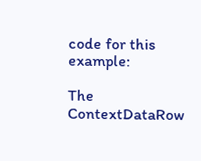code for this example:

The ContextDataRow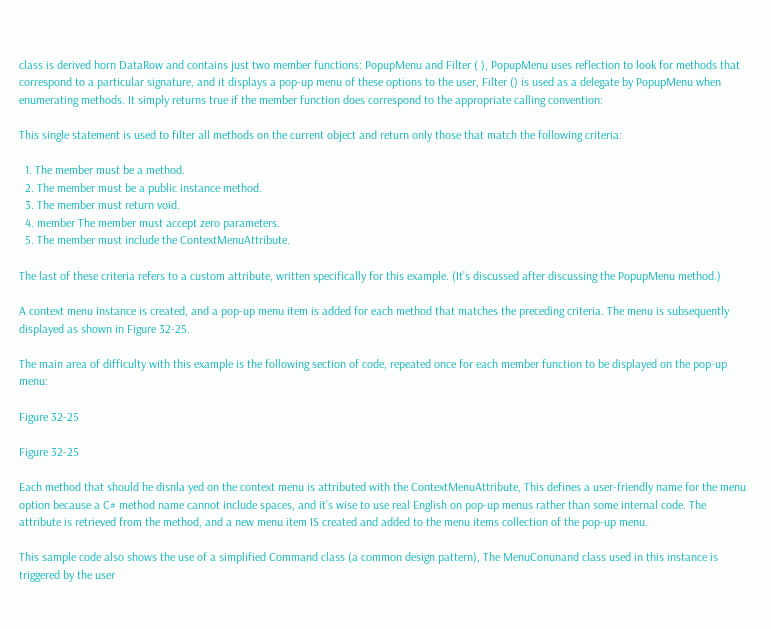class is derived horn DataRow and contains just two member functions: PopupMenu and Filter ( ), PopupMenu uses reflection to look for methods that correspond to a particular signature, and it displays a pop-up menu of these options to the user, Filter () is used as a delegate by PopupMenu when enumerating methods. It simply returns true if the member function does correspond to the appropriate calling convention:

This single statement is used to filter all methods on the current object and return only those that match the following criteria:

  1. The member must be a method.
  2. The member must be a public instance method.
  3. The member must return void.
  4. member The member must accept zero parameters.
  5. The member must include the ContextMenuAttribute.

The last of these criteria refers to a custom attribute, written specifically for this example. (It’s discussed after discussing the PopupMenu method.)

A context menu instance is created, and a pop-up menu item is added for each method that matches the preceding criteria. The menu is subsequently displayed as shown in Figure 32-25.

The main area of difficulty with this example is the following section of code, repeated once for each member function to be displayed on the pop-up menu:

Figure 32-25

Figure 32-25

Each method that should he disnla yed on the context menu is attributed with the ContextMenuAttribute, This defines a user-friendly name for the menu option because a C# method name cannot include spaces, and it’s wise to use real English on pop-up menus rather than some internal code. The attribute is retrieved from the method, and a new menu item IS created and added to the menu items collection of the pop-up menu.

This sample code also shows the use of a simplified Command class (a common design pattern), The MenuConunand class used in this instance is triggered by the user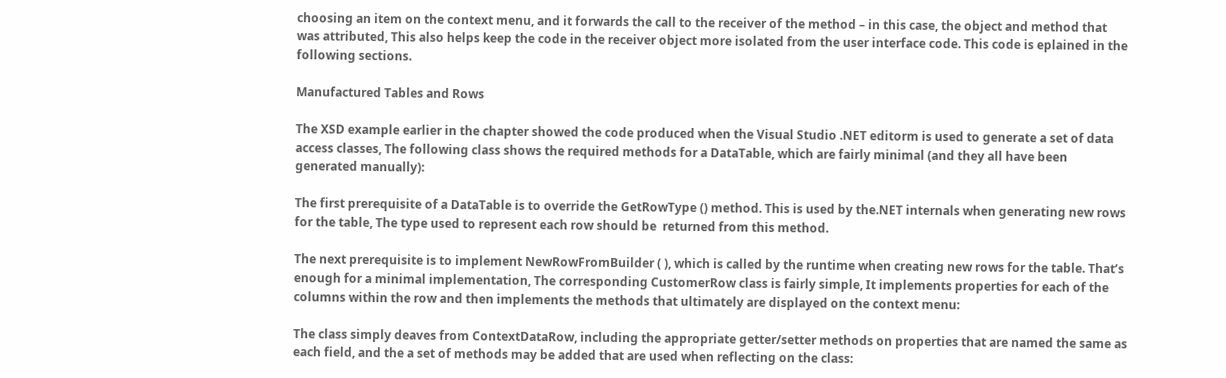choosing an item on the context menu, and it forwards the call to the receiver of the method – in this case, the object and method that was attributed, This also helps keep the code in the receiver object more isolated from the user interface code. This code is eplained in the following sections.

Manufactured Tables and Rows

The XSD example earlier in the chapter showed the code produced when the Visual Studio .NET editorm is used to generate a set of data access classes, The following class shows the required methods for a DataTable, which are fairly minimal (and they all have been generated manually):

The first prerequisite of a DataTable is to override the GetRowType () method. This is used by the.NET internals when generating new rows for the table, The type used to represent each row should be  returned from this method.

The next prerequisite is to implement NewRowFromBuilder ( ), which is called by the runtime when creating new rows for the table. That’s enough for a minimal implementation, The corresponding CustomerRow class is fairly simple, It implements properties for each of the columns within the row and then implements the methods that ultimately are displayed on the context menu:

The class simply deaves from ContextDataRow, including the appropriate getter/setter methods on properties that are named the same as each field, and the a set of methods may be added that are used when reflecting on the class: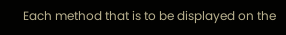Each method that is to be displayed on the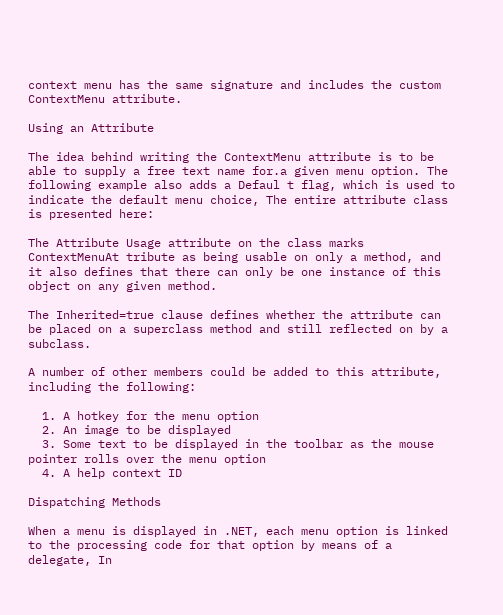context menu has the same signature and includes the custom ContextMenu attribute.

Using an Attribute

The idea behind writing the ContextMenu attribute is to be able to supply a free text name for.a given menu option. The following example also adds a Defaul t flag, which is used to indicate the default menu choice, The entire attribute class is presented here:

The Attribute Usage attribute on the class marks ContextMenuAt tribute as being usable on only a method, and it also defines that there can only be one instance of this object on any given method.

The Inherited=true clause defines whether the attribute can be placed on a superclass method and still reflected on by a subclass.

A number of other members could be added to this attribute, including the following:

  1. A hotkey for the menu option
  2. An image to be displayed
  3. Some text to be displayed in the toolbar as the mouse pointer rolls over the menu option
  4. A help context ID

Dispatching Methods

When a menu is displayed in .NET, each menu option is linked to the processing code for that option by means of a delegate, In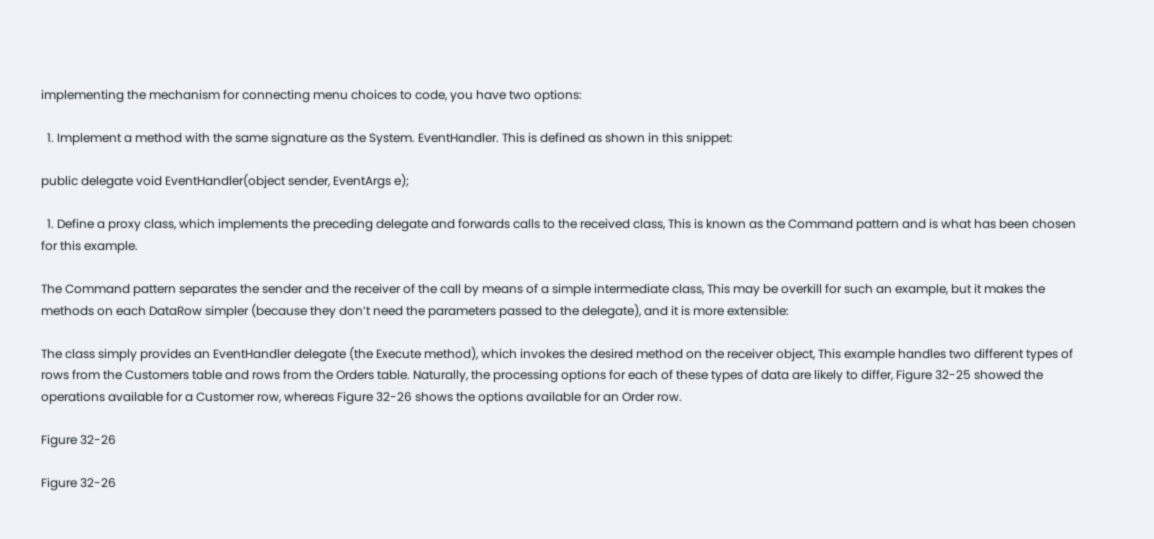implementing the mechanism for connecting menu choices to code, you have two options:

  1. Implement a method with the same signature as the System. EventHandler. This is defined as shown in this snippet:

public delegate void EventHandler(object sender, EventArgs e);

  1. Define a proxy class, which implements the preceding delegate and forwards calls to the received class, This is known as the Command pattern and is what has been chosen for this example.

The Command pattern separates the sender and the receiver of the call by means of a simple intermediate class, This may be overkill for such an example, but it makes the methods on each DataRow simpler (because they don’t need the parameters passed to the delegate), and it is more extensible:

The class simply provides an EventHandler delegate (the Execute method), which invokes the desired method on the receiver object, This example handles two different types of rows from the Customers table and rows from the Orders table. Naturally, the processing options for each of these types of data are likely to differ, Figure 32-25 showed the operations available for a Customer row, whereas Figure 32-26 shows the options available for an Order row.

Figure 32-26

Figure 32-26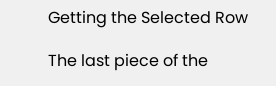Getting the Selected Row

The last piece of the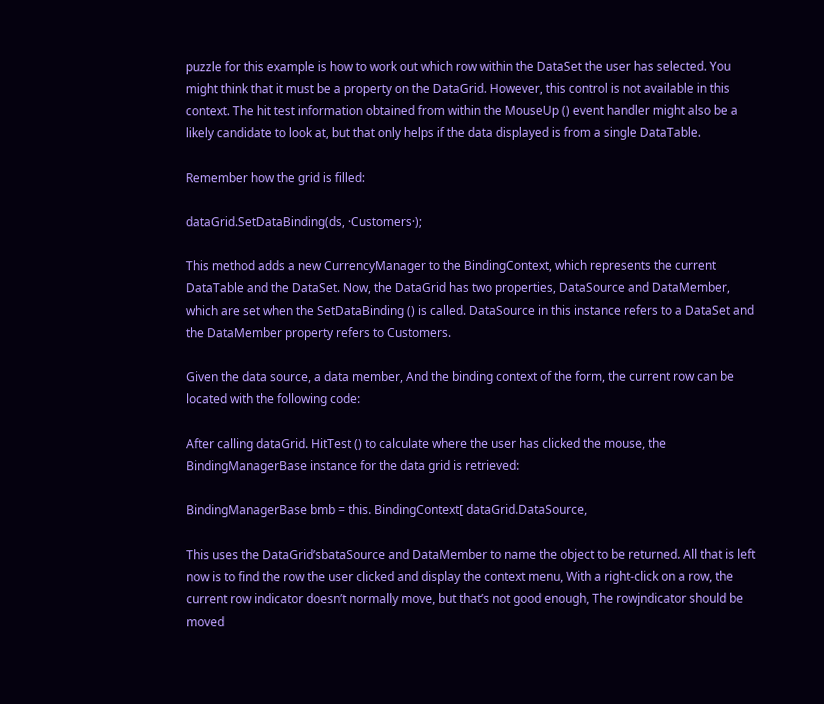puzzle for this example is how to work out which row within the DataSet the user has selected. You might think that it must be a property on the DataGrid. However, this control is not available in this context. The hit test information obtained from within the MouseUp () event handler might also be a likely candidate to look at, but that only helps if the data displayed is from a single DataTable.

Remember how the grid is filled:

dataGrid.SetDataBinding(ds, ·Customers·);

This method adds a new CurrencyManager to the BindingContext, which represents the current DataTable and the DataSet. Now, the DataGrid has two properties, DataSource and DataMember, which are set when the SetDataBinding () is called. DataSource in this instance refers to a DataSet and the DataMember property refers to Customers.

Given the data source, a data member, And the binding context of the form, the current row can be located with the following code:

After calling dataGrid. HitTest () to calculate where the user has clicked the mouse, the BindingManagerBase instance for the data grid is retrieved:

BindingManagerBase bmb = this. BindingContext[ dataGrid.DataSource,

This uses the DataGrid’sbataSource and DataMember to name the object to be returned. All that is left now is to find the row the user clicked and display the context menu, With a right-click on a row, the current row indicator doesn’t normally move, but that’s not good enough, The rowjndicator should be moved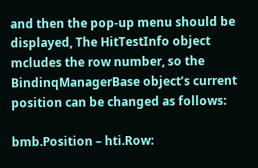and then the pop-up menu should be displayed, The HitTestInfo object mcludes the row number, so the BindinqManagerBase object’s current position can be changed as follows:

bmb.Position – hti.Row: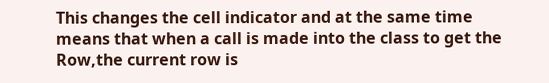This changes the cell indicator and at the same time means that when a call is made into the class to get the Row,the current row is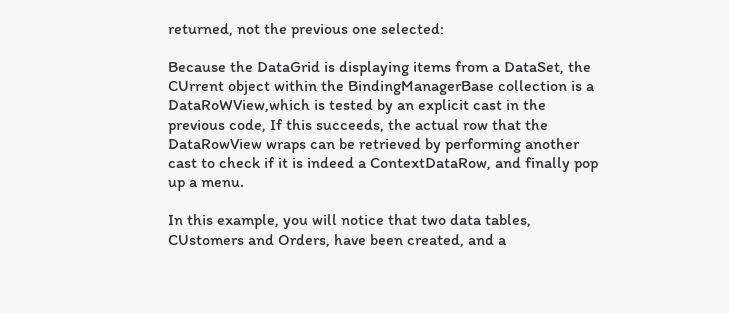returned, not the previous one selected:

Because the DataGrid is displaying items from a DataSet, the CUrrent object within the BindingManagerBase collection is a DataRoWView,which is tested by an explicit cast in the previous code, If this succeeds, the actual row that the DataRowView wraps can be retrieved by performing another cast to check if it is indeed a ContextDataRow, and finally pop up a menu.

In this example, you will notice that two data tables, CUstomers and Orders, have been created, and a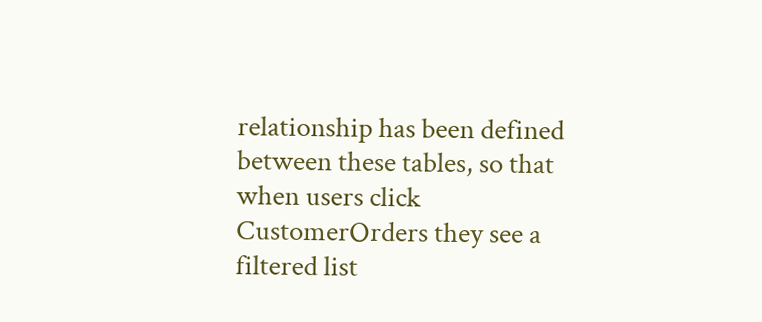relationship has been defined between these tables, so that when users click CustomerOrders they see a filtered list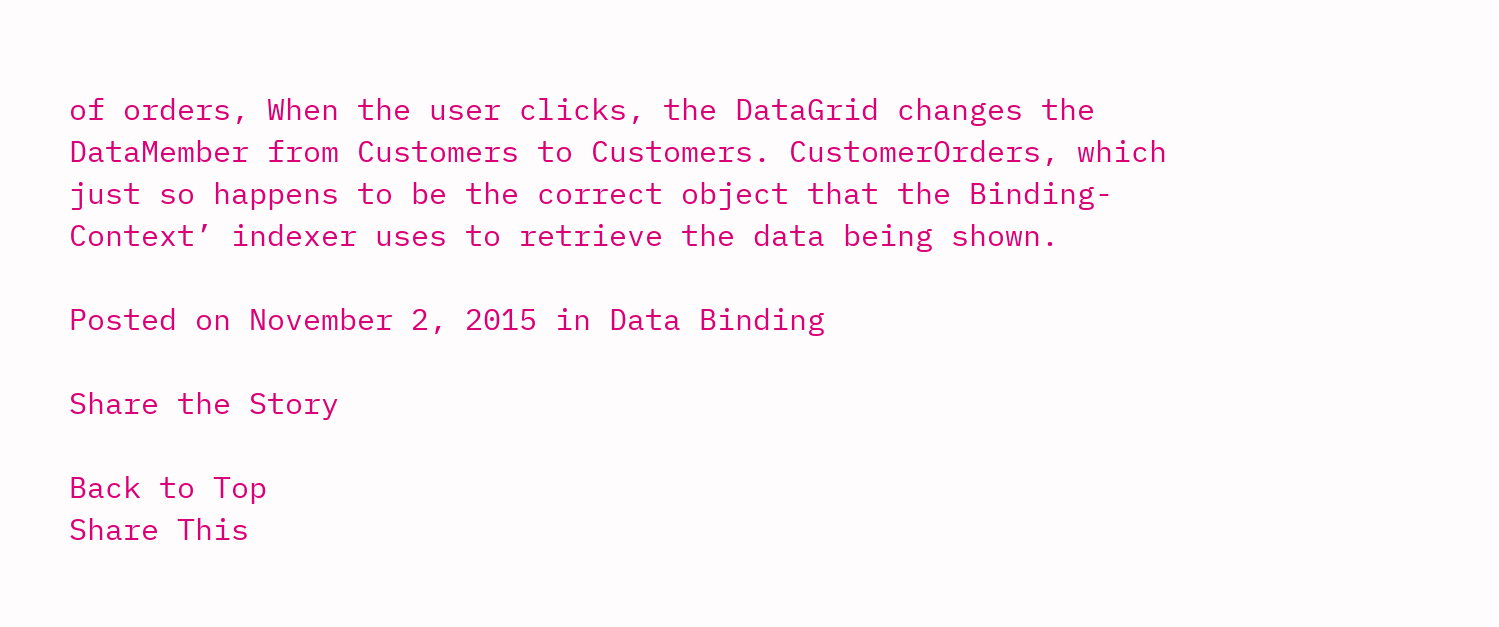of orders, When the user clicks, the DataGrid changes the DataMember from Customers to Customers. CustomerOrders, which just so happens to be the correct object that the Binding-Context’ indexer uses to retrieve the data being shown.

Posted on November 2, 2015 in Data Binding

Share the Story

Back to Top
Share This